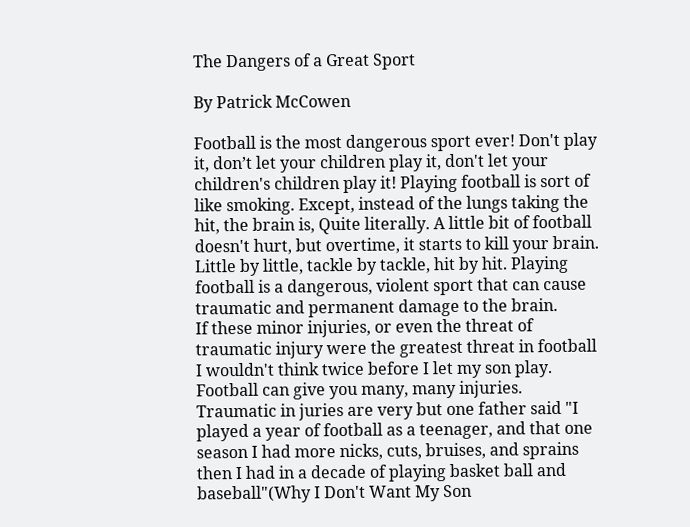The Dangers of a Great Sport

By Patrick McCowen

Football is the most dangerous sport ever! Don't play it, don’t let your children play it, don't let your children's children play it! Playing football is sort of like smoking. Except, instead of the lungs taking the hit, the brain is, Quite literally. A little bit of football doesn't hurt, but overtime, it starts to kill your brain. Little by little, tackle by tackle, hit by hit. Playing football is a dangerous, violent sport that can cause traumatic and permanent damage to the brain.
If these minor injuries, or even the threat of traumatic injury were the greatest threat in football I wouldn't think twice before I let my son play. Football can give you many, many injuries. Traumatic in juries are very but one father said "I played a year of football as a teenager, and that one season I had more nicks, cuts, bruises, and sprains then I had in a decade of playing basket ball and baseball"(Why I Don't Want My Son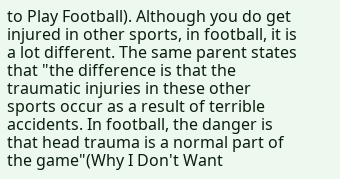to Play Football). Although you do get injured in other sports, in football, it is a lot different. The same parent states that "the difference is that the traumatic injuries in these other sports occur as a result of terrible accidents. In football, the danger is that head trauma is a normal part of the game"(Why I Don't Want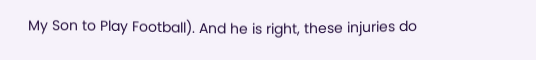My Son to Play Football). And he is right, these injuries do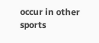occur in other sports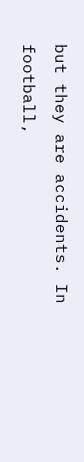but they are accidents. In football,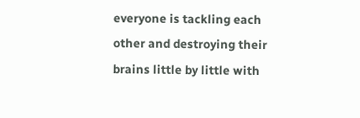everyone is tackling each other and destroying their brains little by little with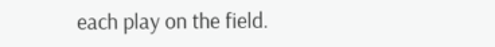each play on the field.